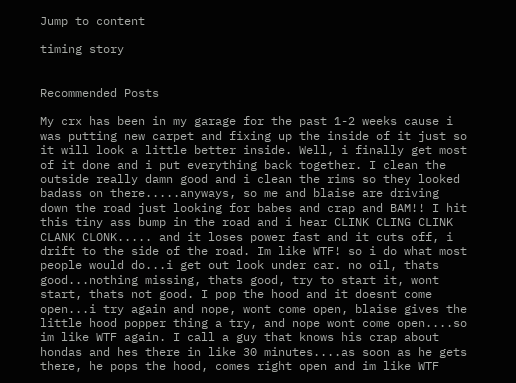Jump to content

timing story


Recommended Posts

My crx has been in my garage for the past 1-2 weeks cause i was putting new carpet and fixing up the inside of it just so it will look a little better inside. Well, i finally get most of it done and i put everything back together. I clean the outside really damn good and i clean the rims so they looked badass on there.....anyways, so me and blaise are driving down the road just looking for babes and crap and BAM!! I hit this tiny ass bump in the road and i hear CLINK CLING CLINK CLANK CLONK..... and it loses power fast and it cuts off, i drift to the side of the road. Im like WTF! so i do what most people would do...i get out look under car. no oil, thats good...nothing missing, thats good, try to start it, wont start, thats not good. I pop the hood and it doesnt come open...i try again and nope, wont come open, blaise gives the little hood popper thing a try, and nope wont come open....so im like WTF again. I call a guy that knows his crap about hondas and hes there in like 30 minutes....as soon as he gets there, he pops the hood, comes right open and im like WTF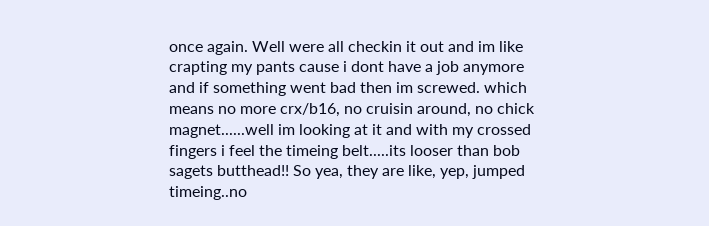once again. Well were all checkin it out and im like crapting my pants cause i dont have a job anymore and if something went bad then im screwed. which means no more crx/b16, no cruisin around, no chick magnet......well im looking at it and with my crossed fingers i feel the timeing belt.....its looser than bob sagets butthead!! So yea, they are like, yep, jumped timeing..no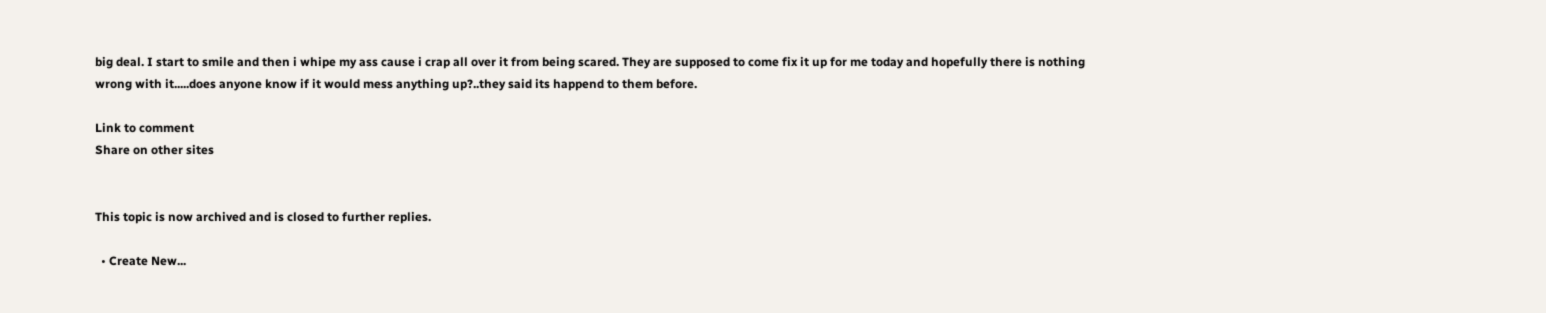big deal. I start to smile and then i whipe my ass cause i crap all over it from being scared. They are supposed to come fix it up for me today and hopefully there is nothing wrong with it.....does anyone know if it would mess anything up?..they said its happend to them before.

Link to comment
Share on other sites


This topic is now archived and is closed to further replies.

  • Create New...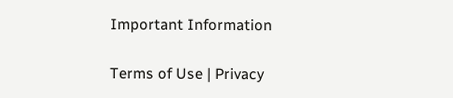Important Information

Terms of Use | Privacy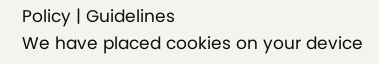Policy | Guidelines
We have placed cookies on your device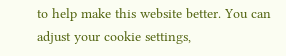to help make this website better. You can adjust your cookie settings,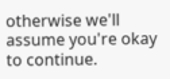otherwise we'll assume you're okay to continue.